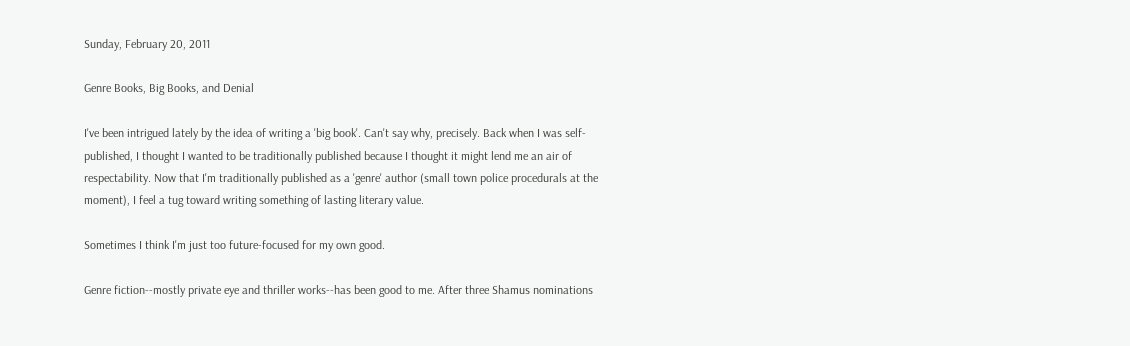Sunday, February 20, 2011

Genre Books, Big Books, and Denial

I've been intrigued lately by the idea of writing a 'big book'. Can't say why, precisely. Back when I was self-published, I thought I wanted to be traditionally published because I thought it might lend me an air of respectability. Now that I'm traditionally published as a 'genre' author (small town police procedurals at the moment), I feel a tug toward writing something of lasting literary value.

Sometimes I think I'm just too future-focused for my own good.

Genre fiction--mostly private eye and thriller works--has been good to me. After three Shamus nominations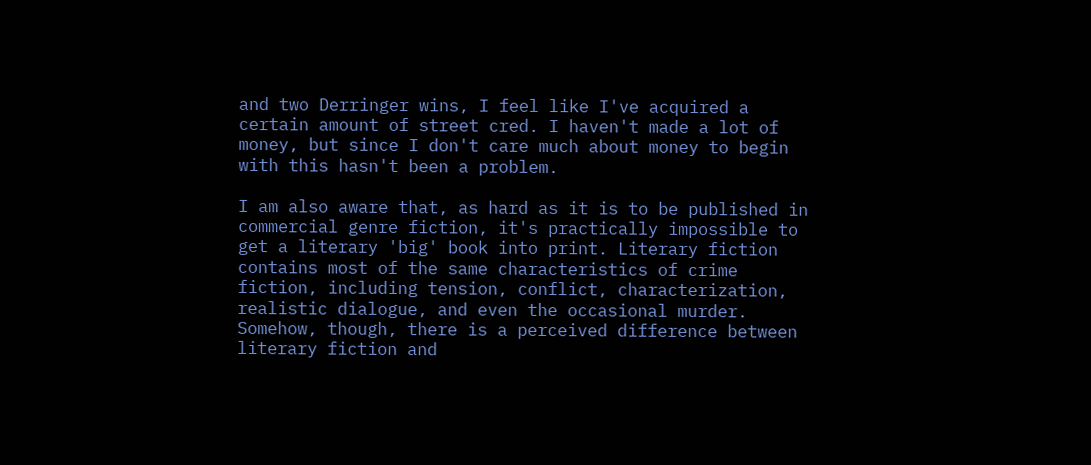and two Derringer wins, I feel like I've acquired a certain amount of street cred. I haven't made a lot of money, but since I don't care much about money to begin with this hasn't been a problem.

I am also aware that, as hard as it is to be published in commercial genre fiction, it's practically impossible to get a literary 'big' book into print. Literary fiction contains most of the same characteristics of crime fiction, including tension, conflict, characterization, realistic dialogue, and even the occasional murder. Somehow, though, there is a perceived difference between literary fiction and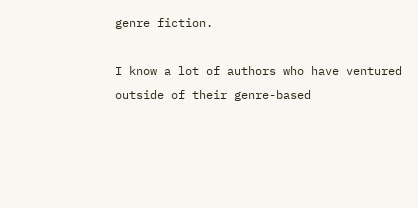genre fiction.

I know a lot of authors who have ventured outside of their genre-based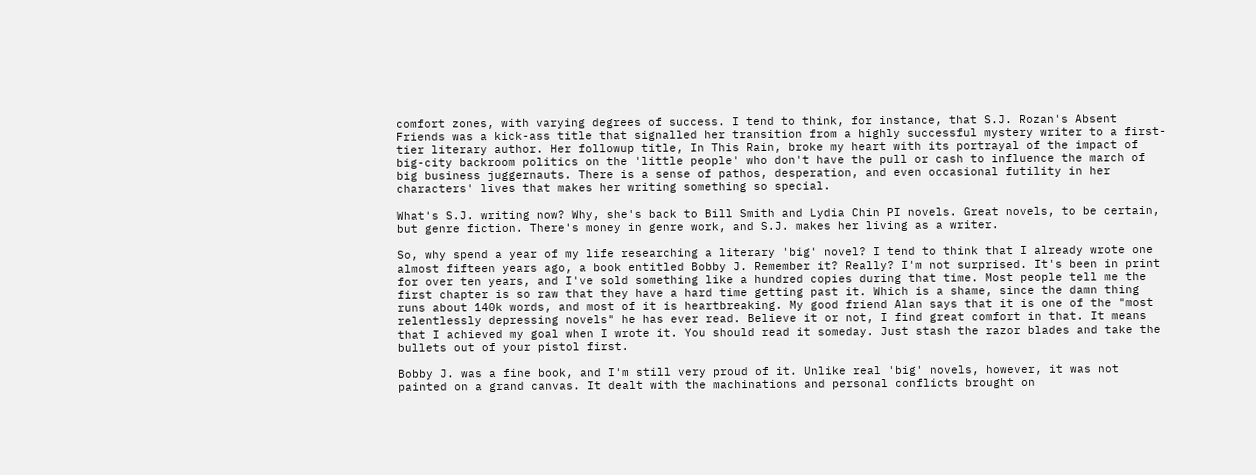comfort zones, with varying degrees of success. I tend to think, for instance, that S.J. Rozan's Absent Friends was a kick-ass title that signalled her transition from a highly successful mystery writer to a first-tier literary author. Her followup title, In This Rain, broke my heart with its portrayal of the impact of big-city backroom politics on the 'little people' who don't have the pull or cash to influence the march of big business juggernauts. There is a sense of pathos, desperation, and even occasional futility in her characters' lives that makes her writing something so special.

What's S.J. writing now? Why, she's back to Bill Smith and Lydia Chin PI novels. Great novels, to be certain, but genre fiction. There's money in genre work, and S.J. makes her living as a writer.

So, why spend a year of my life researching a literary 'big' novel? I tend to think that I already wrote one almost fifteen years ago, a book entitled Bobby J. Remember it? Really? I'm not surprised. It's been in print for over ten years, and I've sold something like a hundred copies during that time. Most people tell me the first chapter is so raw that they have a hard time getting past it. Which is a shame, since the damn thing runs about 140k words, and most of it is heartbreaking. My good friend Alan says that it is one of the "most relentlessly depressing novels" he has ever read. Believe it or not, I find great comfort in that. It means that I achieved my goal when I wrote it. You should read it someday. Just stash the razor blades and take the bullets out of your pistol first.

Bobby J. was a fine book, and I'm still very proud of it. Unlike real 'big' novels, however, it was not painted on a grand canvas. It dealt with the machinations and personal conflicts brought on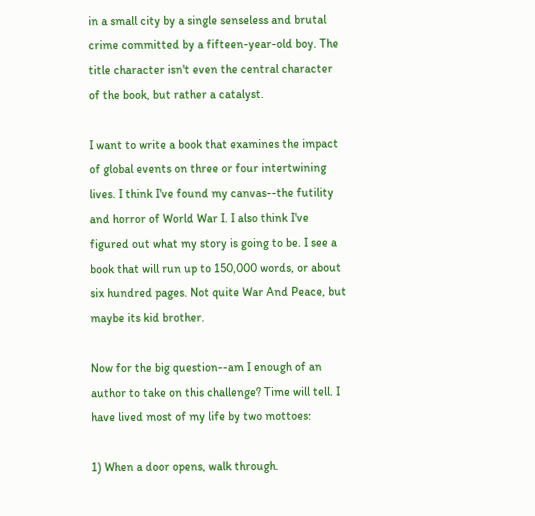in a small city by a single senseless and brutal crime committed by a fifteen-year-old boy. The title character isn't even the central character of the book, but rather a catalyst.

I want to write a book that examines the impact of global events on three or four intertwining lives. I think I've found my canvas--the futility and horror of World War I. I also think I've figured out what my story is going to be. I see a book that will run up to 150,000 words, or about six hundred pages. Not quite War And Peace, but maybe its kid brother.

Now for the big question--am I enough of an author to take on this challenge? Time will tell. I have lived most of my life by two mottoes:

1) When a door opens, walk through.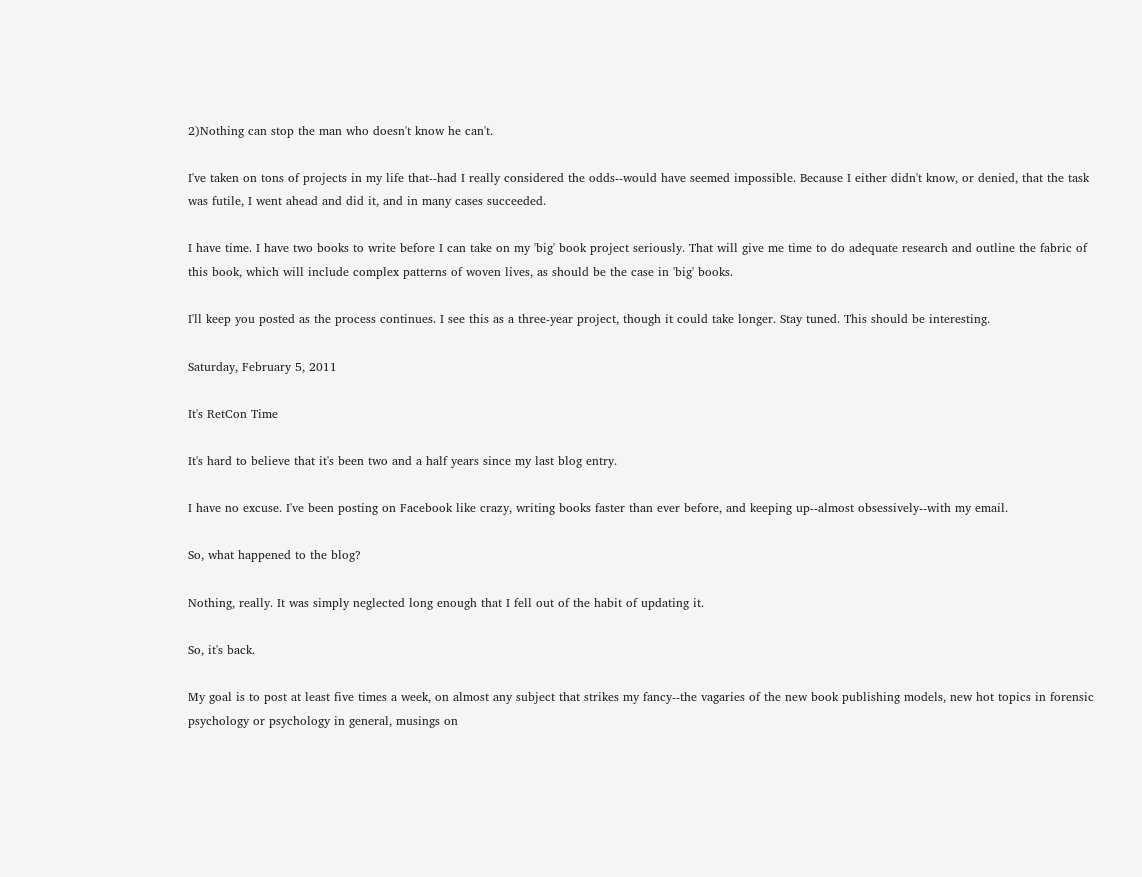2)Nothing can stop the man who doesn't know he can't.

I've taken on tons of projects in my life that--had I really considered the odds--would have seemed impossible. Because I either didn't know, or denied, that the task was futile, I went ahead and did it, and in many cases succeeded.

I have time. I have two books to write before I can take on my 'big' book project seriously. That will give me time to do adequate research and outline the fabric of this book, which will include complex patterns of woven lives, as should be the case in 'big' books.

I'll keep you posted as the process continues. I see this as a three-year project, though it could take longer. Stay tuned. This should be interesting.

Saturday, February 5, 2011

It's RetCon Time

It's hard to believe that it's been two and a half years since my last blog entry.

I have no excuse. I've been posting on Facebook like crazy, writing books faster than ever before, and keeping up--almost obsessively--with my email.

So, what happened to the blog?

Nothing, really. It was simply neglected long enough that I fell out of the habit of updating it.

So, it's back.

My goal is to post at least five times a week, on almost any subject that strikes my fancy--the vagaries of the new book publishing models, new hot topics in forensic psychology or psychology in general, musings on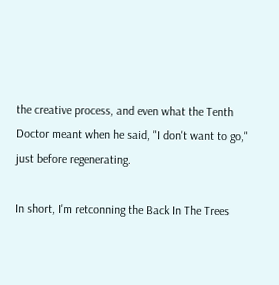the creative process, and even what the Tenth Doctor meant when he said, "I don't want to go," just before regenerating.

In short, I'm retconning the Back In The Trees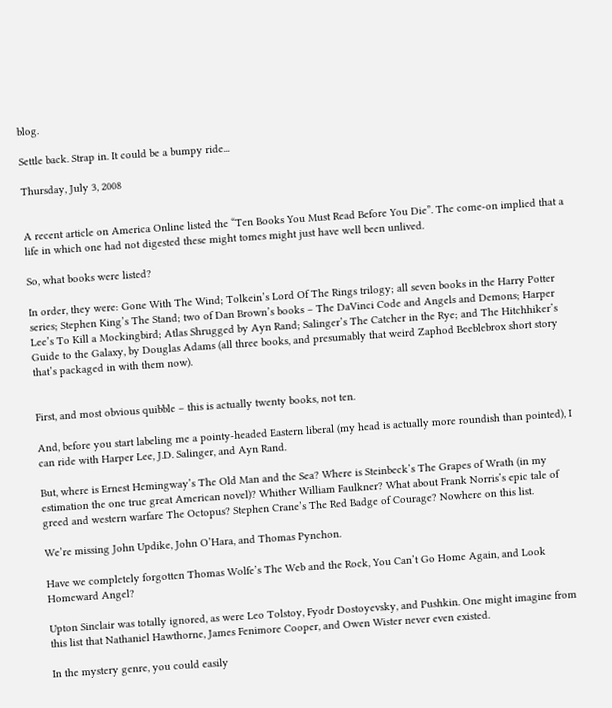blog.

Settle back. Strap in. It could be a bumpy ride...

Thursday, July 3, 2008


A recent article on America Online listed the “Ten Books You Must Read Before You Die”. The come-on implied that a life in which one had not digested these might tomes might just have well been unlived.

So, what books were listed?

In order, they were: Gone With The Wind; Tolkein’s Lord Of The Rings trilogy; all seven books in the Harry Potter series; Stephen King’s The Stand; two of Dan Brown’s books – The DaVinci Code and Angels and Demons; Harper Lee’s To Kill a Mockingbird; Atlas Shrugged by Ayn Rand; Salinger’s The Catcher in the Rye; and The Hitchhiker’s Guide to the Galaxy, by Douglas Adams (all three books, and presumably that weird Zaphod Beeblebrox short story that’s packaged in with them now).


First, and most obvious quibble – this is actually twenty books, not ten.

And, before you start labeling me a pointy-headed Eastern liberal (my head is actually more roundish than pointed), I can ride with Harper Lee, J.D. Salinger, and Ayn Rand.

But, where is Ernest Hemingway’s The Old Man and the Sea? Where is Steinbeck’s The Grapes of Wrath (in my estimation the one true great American novel)? Whither William Faulkner? What about Frank Norris’s epic tale of greed and western warfare The Octopus? Stephen Crane’s The Red Badge of Courage? Nowhere on this list.

We’re missing John Updike, John O’Hara, and Thomas Pynchon.

Have we completely forgotten Thomas Wolfe’s The Web and the Rock, You Can’t Go Home Again, and Look Homeward Angel?

Upton Sinclair was totally ignored, as were Leo Tolstoy, Fyodr Dostoyevsky, and Pushkin. One might imagine from this list that Nathaniel Hawthorne, James Fenimore Cooper, and Owen Wister never even existed.

In the mystery genre, you could easily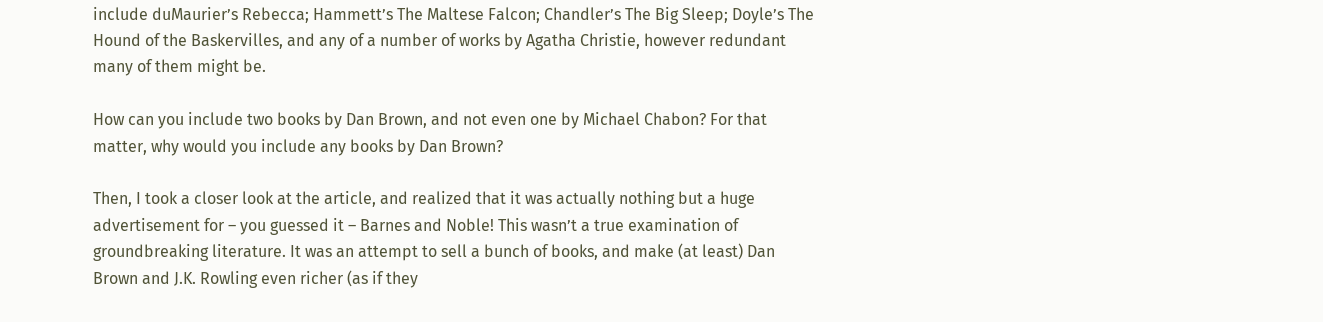include duMaurier’s Rebecca; Hammett’s The Maltese Falcon; Chandler’s The Big Sleep; Doyle’s The Hound of the Baskervilles, and any of a number of works by Agatha Christie, however redundant many of them might be.

How can you include two books by Dan Brown, and not even one by Michael Chabon? For that matter, why would you include any books by Dan Brown?

Then, I took a closer look at the article, and realized that it was actually nothing but a huge advertisement for – you guessed it – Barnes and Noble! This wasn’t a true examination of groundbreaking literature. It was an attempt to sell a bunch of books, and make (at least) Dan Brown and J.K. Rowling even richer (as if they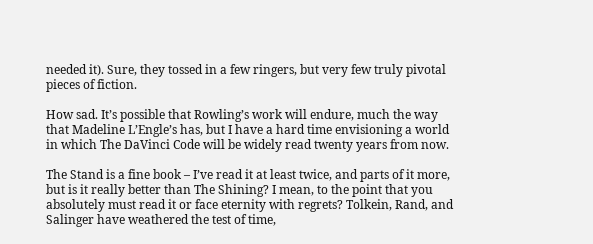needed it). Sure, they tossed in a few ringers, but very few truly pivotal pieces of fiction.

How sad. It’s possible that Rowling’s work will endure, much the way that Madeline L’Engle’s has, but I have a hard time envisioning a world in which The DaVinci Code will be widely read twenty years from now.

The Stand is a fine book – I’ve read it at least twice, and parts of it more, but is it really better than The Shining? I mean, to the point that you absolutely must read it or face eternity with regrets? Tolkein, Rand, and Salinger have weathered the test of time,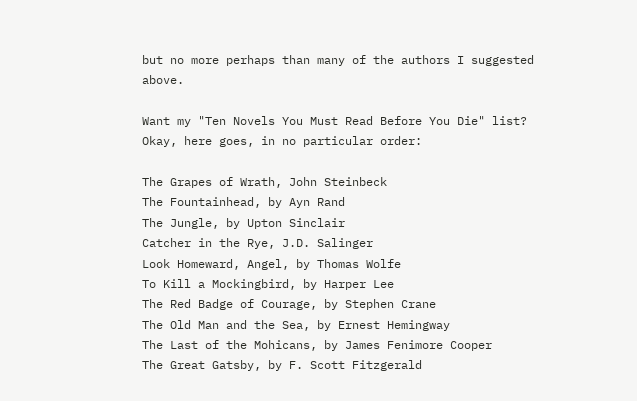but no more perhaps than many of the authors I suggested above.

Want my "Ten Novels You Must Read Before You Die" list? Okay, here goes, in no particular order:

The Grapes of Wrath, John Steinbeck
The Fountainhead, by Ayn Rand
The Jungle, by Upton Sinclair
Catcher in the Rye, J.D. Salinger
Look Homeward, Angel, by Thomas Wolfe
To Kill a Mockingbird, by Harper Lee
The Red Badge of Courage, by Stephen Crane
The Old Man and the Sea, by Ernest Hemingway
The Last of the Mohicans, by James Fenimore Cooper
The Great Gatsby, by F. Scott Fitzgerald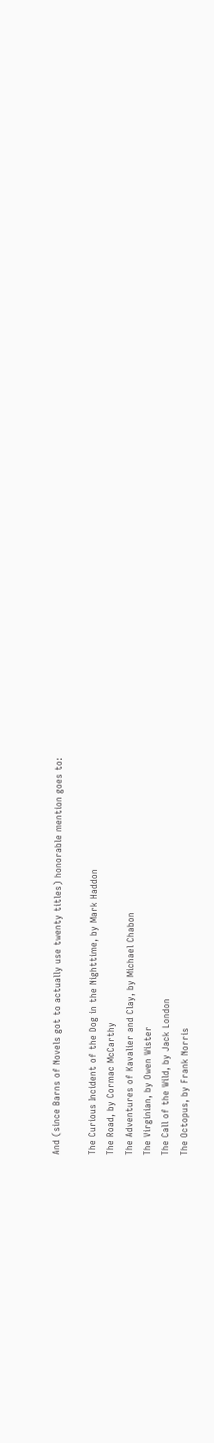And (since Barns of Novels got to actually use twenty titles) honorable mention goes to:

The Curious Incident of the Dog in the Nighttime, by Mark Haddon
The Road, by Cormac McCarthy
The Adventures of Kavalier and Clay, by Michael Chabon
The Virginian, by Owen Wister
The Call of the Wild, by Jack London
The Octopus, by Frank Norris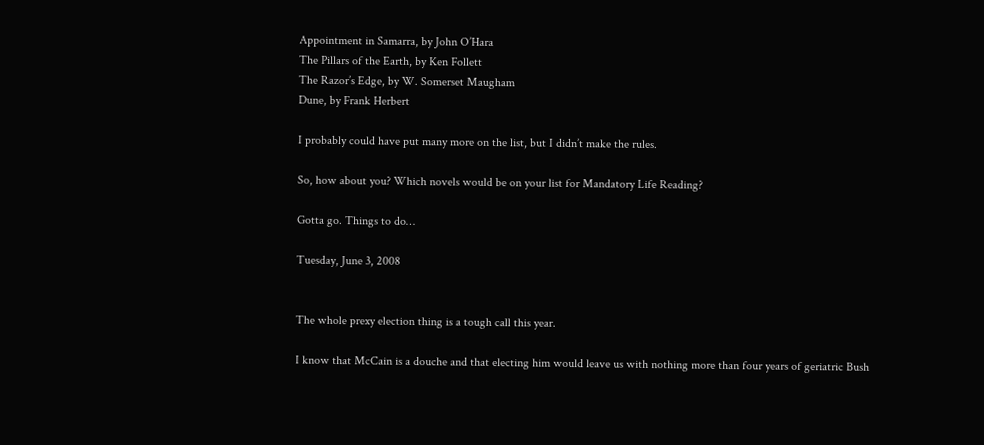Appointment in Samarra, by John O’Hara
The Pillars of the Earth, by Ken Follett
The Razor’s Edge, by W. Somerset Maugham
Dune, by Frank Herbert

I probably could have put many more on the list, but I didn’t make the rules.

So, how about you? Which novels would be on your list for Mandatory Life Reading?

Gotta go. Things to do…

Tuesday, June 3, 2008


The whole prexy election thing is a tough call this year.

I know that McCain is a douche and that electing him would leave us with nothing more than four years of geriatric Bush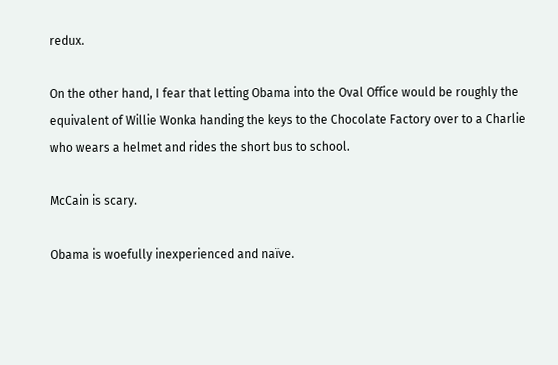redux.

On the other hand, I fear that letting Obama into the Oval Office would be roughly the equivalent of Willie Wonka handing the keys to the Chocolate Factory over to a Charlie who wears a helmet and rides the short bus to school.

McCain is scary.

Obama is woefully inexperienced and naïve.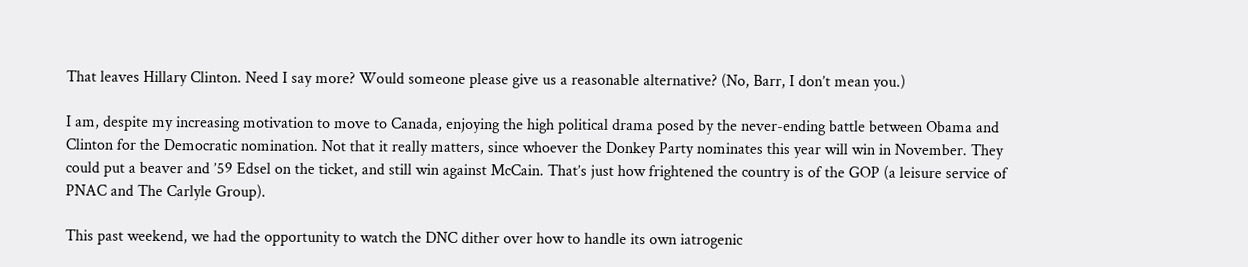That leaves Hillary Clinton. Need I say more? Would someone please give us a reasonable alternative? (No, Barr, I don’t mean you.)

I am, despite my increasing motivation to move to Canada, enjoying the high political drama posed by the never-ending battle between Obama and Clinton for the Democratic nomination. Not that it really matters, since whoever the Donkey Party nominates this year will win in November. They could put a beaver and ’59 Edsel on the ticket, and still win against McCain. That’s just how frightened the country is of the GOP (a leisure service of PNAC and The Carlyle Group).

This past weekend, we had the opportunity to watch the DNC dither over how to handle its own iatrogenic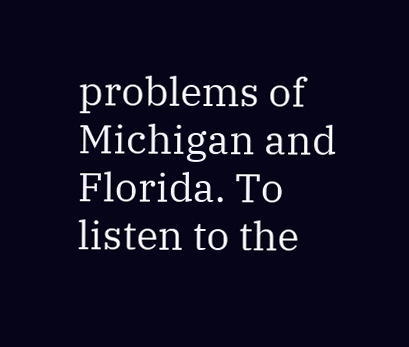problems of Michigan and Florida. To listen to the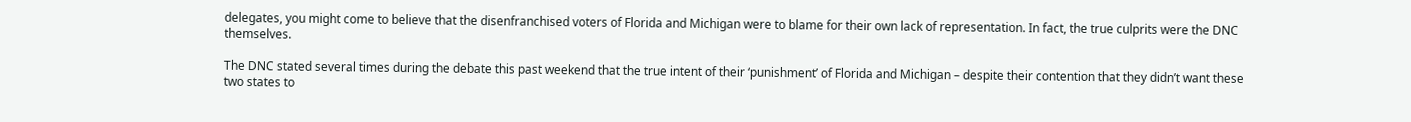delegates, you might come to believe that the disenfranchised voters of Florida and Michigan were to blame for their own lack of representation. In fact, the true culprits were the DNC themselves.

The DNC stated several times during the debate this past weekend that the true intent of their ‘punishment’ of Florida and Michigan – despite their contention that they didn’t want these two states to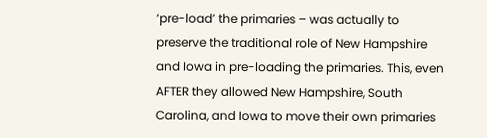‘pre-load’ the primaries – was actually to preserve the traditional role of New Hampshire and Iowa in pre-loading the primaries. This, even AFTER they allowed New Hampshire, South Carolina, and Iowa to move their own primaries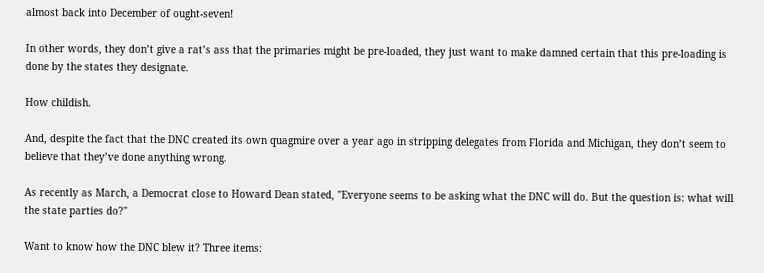almost back into December of ought-seven!

In other words, they don’t give a rat’s ass that the primaries might be pre-loaded, they just want to make damned certain that this pre-loading is done by the states they designate.

How childish.

And, despite the fact that the DNC created its own quagmire over a year ago in stripping delegates from Florida and Michigan, they don’t seem to believe that they’ve done anything wrong.

As recently as March, a Democrat close to Howard Dean stated, "Everyone seems to be asking what the DNC will do. But the question is: what will the state parties do?"

Want to know how the DNC blew it? Three items: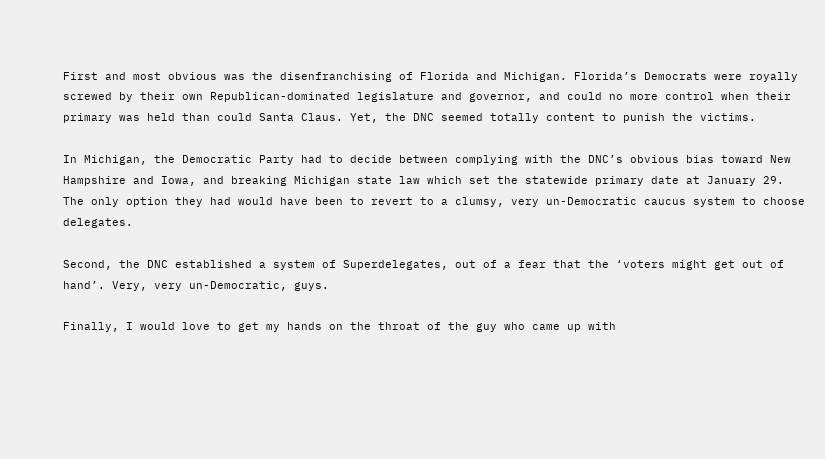First and most obvious was the disenfranchising of Florida and Michigan. Florida’s Democrats were royally screwed by their own Republican-dominated legislature and governor, and could no more control when their primary was held than could Santa Claus. Yet, the DNC seemed totally content to punish the victims.

In Michigan, the Democratic Party had to decide between complying with the DNC’s obvious bias toward New Hampshire and Iowa, and breaking Michigan state law which set the statewide primary date at January 29. The only option they had would have been to revert to a clumsy, very un-Democratic caucus system to choose delegates.

Second, the DNC established a system of Superdelegates, out of a fear that the ‘voters might get out of hand’. Very, very un-Democratic, guys.

Finally, I would love to get my hands on the throat of the guy who came up with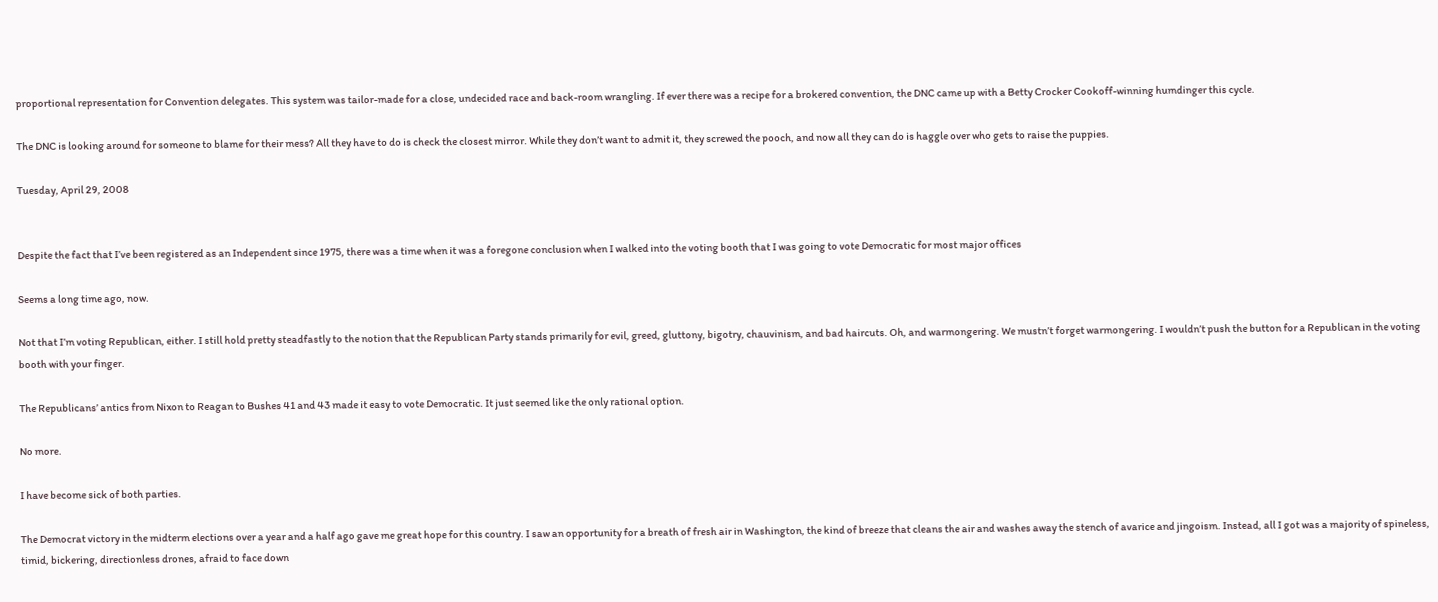proportional representation for Convention delegates. This system was tailor-made for a close, undecided race and back-room wrangling. If ever there was a recipe for a brokered convention, the DNC came up with a Betty Crocker Cookoff-winning humdinger this cycle.

The DNC is looking around for someone to blame for their mess? All they have to do is check the closest mirror. While they don’t want to admit it, they screwed the pooch, and now all they can do is haggle over who gets to raise the puppies.

Tuesday, April 29, 2008


Despite the fact that I’ve been registered as an Independent since 1975, there was a time when it was a foregone conclusion when I walked into the voting booth that I was going to vote Democratic for most major offices

Seems a long time ago, now.

Not that I’m voting Republican, either. I still hold pretty steadfastly to the notion that the Republican Party stands primarily for evil, greed, gluttony, bigotry, chauvinism, and bad haircuts. Oh, and warmongering. We mustn’t forget warmongering. I wouldn’t push the button for a Republican in the voting booth with your finger.

The Republicans’ antics from Nixon to Reagan to Bushes 41 and 43 made it easy to vote Democratic. It just seemed like the only rational option.

No more.

I have become sick of both parties.

The Democrat victory in the midterm elections over a year and a half ago gave me great hope for this country. I saw an opportunity for a breath of fresh air in Washington, the kind of breeze that cleans the air and washes away the stench of avarice and jingoism. Instead, all I got was a majority of spineless, timid, bickering, directionless drones, afraid to face down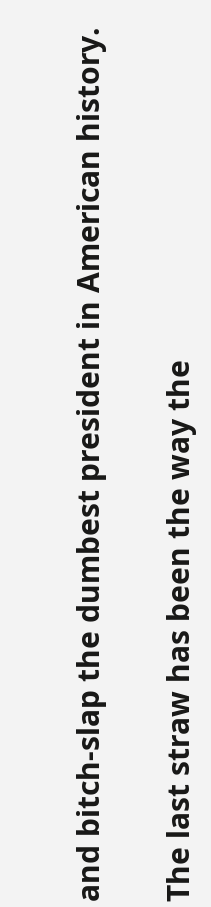and bitch-slap the dumbest president in American history.

The last straw has been the way the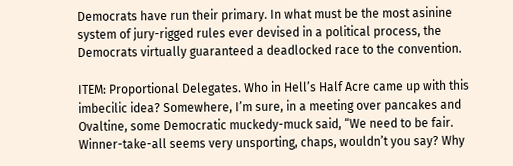Democrats have run their primary. In what must be the most asinine system of jury-rigged rules ever devised in a political process, the Democrats virtually guaranteed a deadlocked race to the convention.

ITEM: Proportional Delegates. Who in Hell’s Half Acre came up with this imbecilic idea? Somewhere, I’m sure, in a meeting over pancakes and Ovaltine, some Democratic muckedy-muck said, “We need to be fair. Winner-take-all seems very unsporting, chaps, wouldn’t you say? Why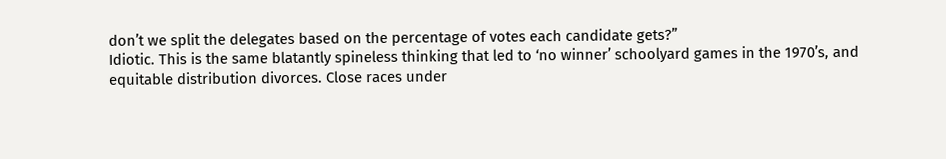don’t we split the delegates based on the percentage of votes each candidate gets?”
Idiotic. This is the same blatantly spineless thinking that led to ‘no winner’ schoolyard games in the 1970’s, and equitable distribution divorces. Close races under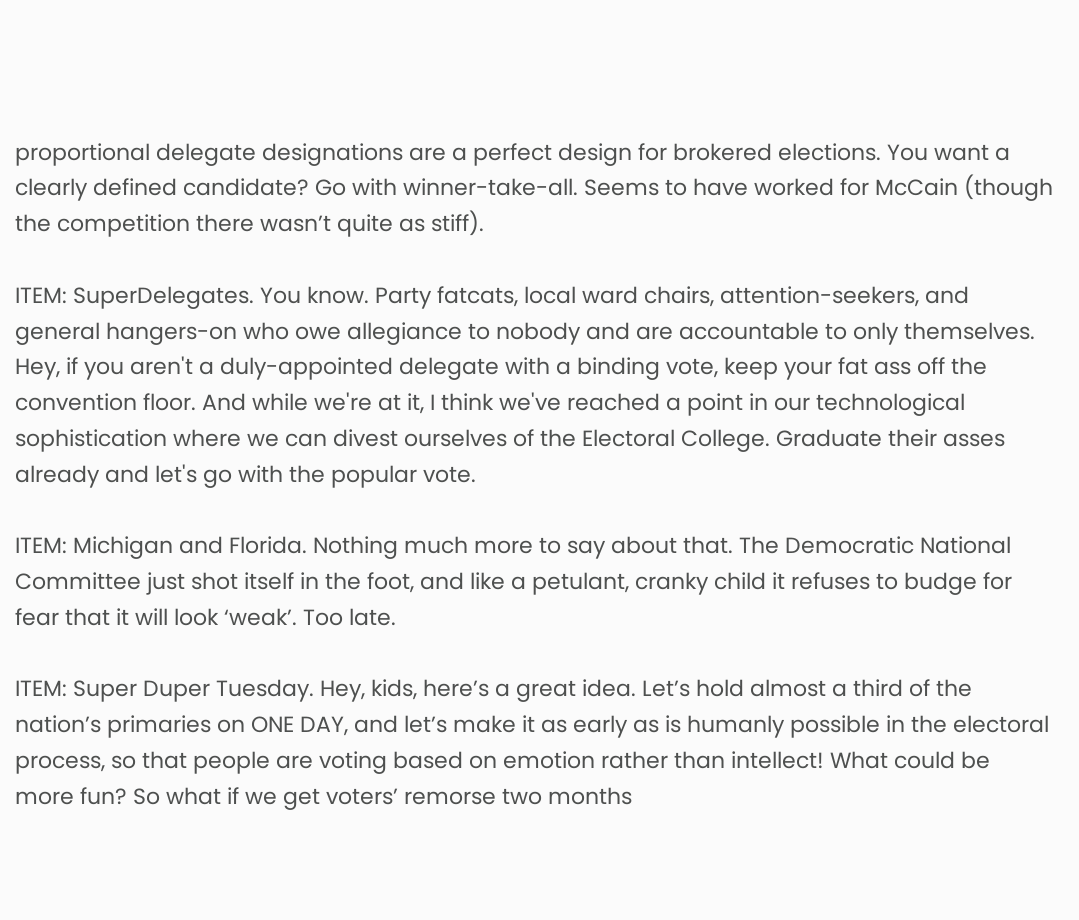proportional delegate designations are a perfect design for brokered elections. You want a clearly defined candidate? Go with winner-take-all. Seems to have worked for McCain (though the competition there wasn’t quite as stiff).

ITEM: SuperDelegates. You know. Party fatcats, local ward chairs, attention-seekers, and general hangers-on who owe allegiance to nobody and are accountable to only themselves. Hey, if you aren't a duly-appointed delegate with a binding vote, keep your fat ass off the convention floor. And while we're at it, I think we've reached a point in our technological sophistication where we can divest ourselves of the Electoral College. Graduate their asses already and let's go with the popular vote.

ITEM: Michigan and Florida. Nothing much more to say about that. The Democratic National Committee just shot itself in the foot, and like a petulant, cranky child it refuses to budge for fear that it will look ‘weak’. Too late.

ITEM: Super Duper Tuesday. Hey, kids, here’s a great idea. Let’s hold almost a third of the nation’s primaries on ONE DAY, and let’s make it as early as is humanly possible in the electoral process, so that people are voting based on emotion rather than intellect! What could be more fun? So what if we get voters’ remorse two months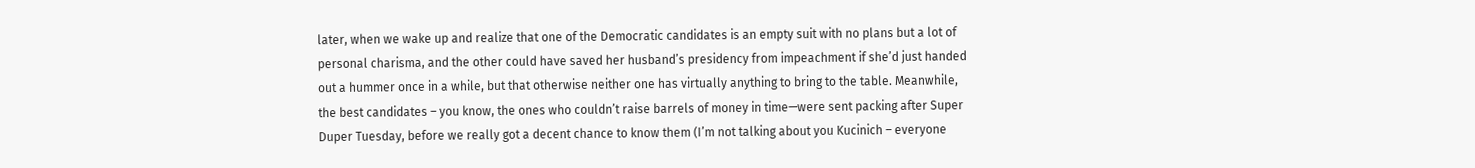later, when we wake up and realize that one of the Democratic candidates is an empty suit with no plans but a lot of personal charisma, and the other could have saved her husband’s presidency from impeachment if she’d just handed out a hummer once in a while, but that otherwise neither one has virtually anything to bring to the table. Meanwhile, the best candidates – you know, the ones who couldn’t raise barrels of money in time—were sent packing after Super Duper Tuesday, before we really got a decent chance to know them (I’m not talking about you Kucinich – everyone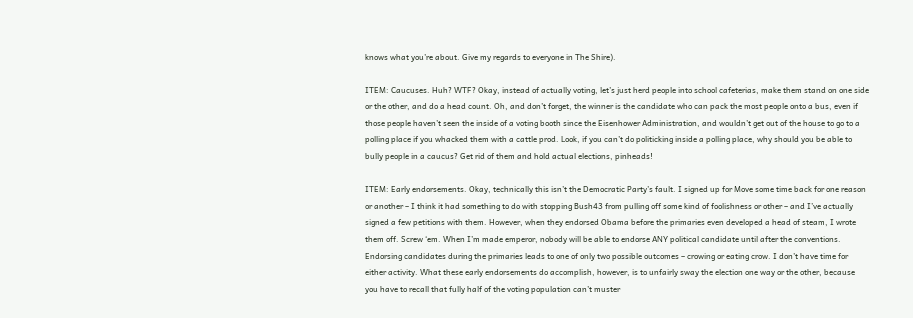knows what you’re about. Give my regards to everyone in The Shire).

ITEM: Caucuses. Huh? WTF? Okay, instead of actually voting, let’s just herd people into school cafeterias, make them stand on one side or the other, and do a head count. Oh, and don’t forget, the winner is the candidate who can pack the most people onto a bus, even if those people haven’t seen the inside of a voting booth since the Eisenhower Administration, and wouldn’t get out of the house to go to a polling place if you whacked them with a cattle prod. Look, if you can’t do politicking inside a polling place, why should you be able to bully people in a caucus? Get rid of them and hold actual elections, pinheads!

ITEM: Early endorsements. Okay, technically this isn’t the Democratic Party’s fault. I signed up for Move some time back for one reason or another – I think it had something to do with stopping Bush43 from pulling off some kind of foolishness or other – and I’ve actually signed a few petitions with them. However, when they endorsed Obama before the primaries even developed a head of steam, I wrote them off. Screw ‘em. When I’m made emperor, nobody will be able to endorse ANY political candidate until after the conventions. Endorsing candidates during the primaries leads to one of only two possible outcomes – crowing or eating crow. I don’t have time for either activity. What these early endorsements do accomplish, however, is to unfairly sway the election one way or the other, because you have to recall that fully half of the voting population can’t muster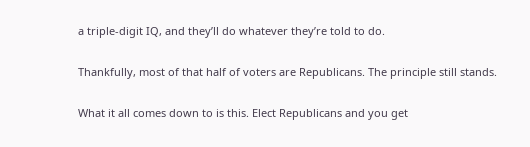a triple-digit IQ, and they’ll do whatever they’re told to do.

Thankfully, most of that half of voters are Republicans. The principle still stands.

What it all comes down to is this. Elect Republicans and you get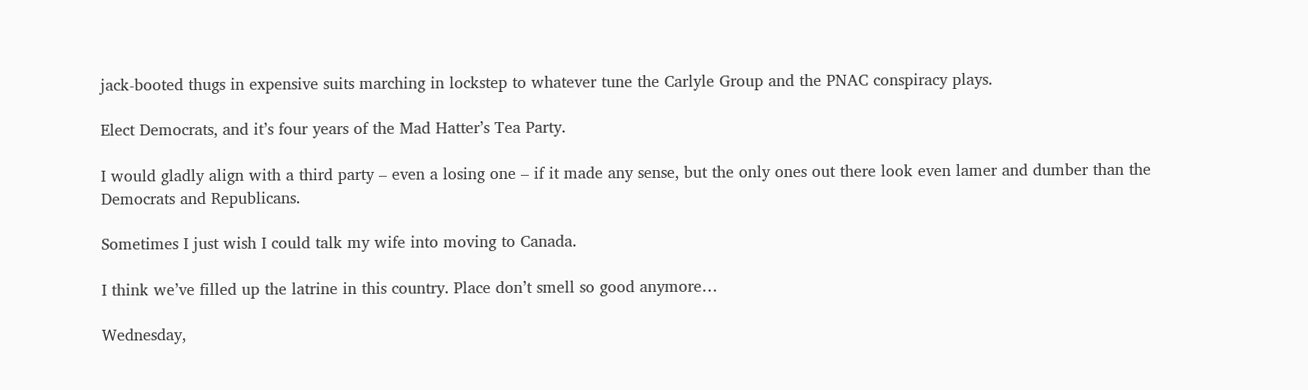jack-booted thugs in expensive suits marching in lockstep to whatever tune the Carlyle Group and the PNAC conspiracy plays.

Elect Democrats, and it’s four years of the Mad Hatter’s Tea Party.

I would gladly align with a third party – even a losing one – if it made any sense, but the only ones out there look even lamer and dumber than the Democrats and Republicans.

Sometimes I just wish I could talk my wife into moving to Canada.

I think we’ve filled up the latrine in this country. Place don’t smell so good anymore…

Wednesday,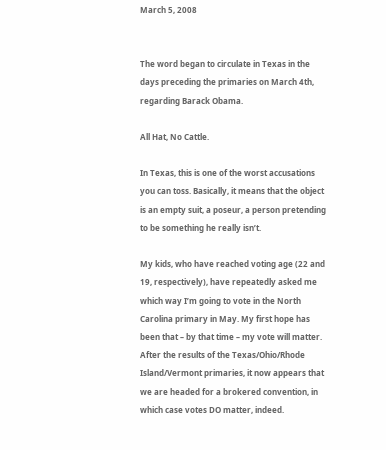March 5, 2008


The word began to circulate in Texas in the days preceding the primaries on March 4th, regarding Barack Obama.

All Hat, No Cattle.

In Texas, this is one of the worst accusations you can toss. Basically, it means that the object is an empty suit, a poseur, a person pretending to be something he really isn’t.

My kids, who have reached voting age (22 and 19, respectively), have repeatedly asked me which way I’m going to vote in the North Carolina primary in May. My first hope has been that – by that time – my vote will matter. After the results of the Texas/Ohio/Rhode Island/Vermont primaries, it now appears that we are headed for a brokered convention, in which case votes DO matter, indeed.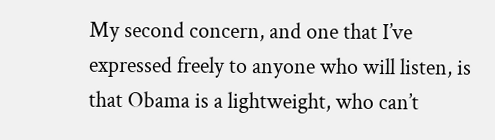My second concern, and one that I’ve expressed freely to anyone who will listen, is that Obama is a lightweight, who can’t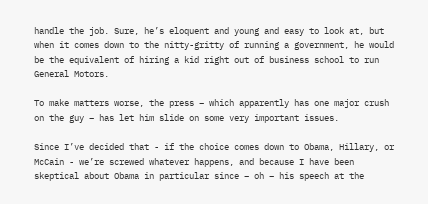handle the job. Sure, he’s eloquent and young and easy to look at, but when it comes down to the nitty-gritty of running a government, he would be the equivalent of hiring a kid right out of business school to run General Motors.

To make matters worse, the press – which apparently has one major crush on the guy – has let him slide on some very important issues.

Since I’ve decided that - if the choice comes down to Obama, Hillary, or McCain - we’re screwed whatever happens, and because I have been skeptical about Obama in particular since – oh – his speech at the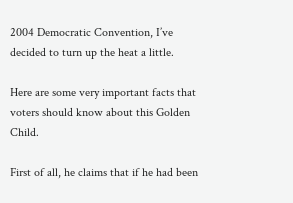2004 Democratic Convention, I’ve decided to turn up the heat a little.

Here are some very important facts that voters should know about this Golden Child.

First of all, he claims that if he had been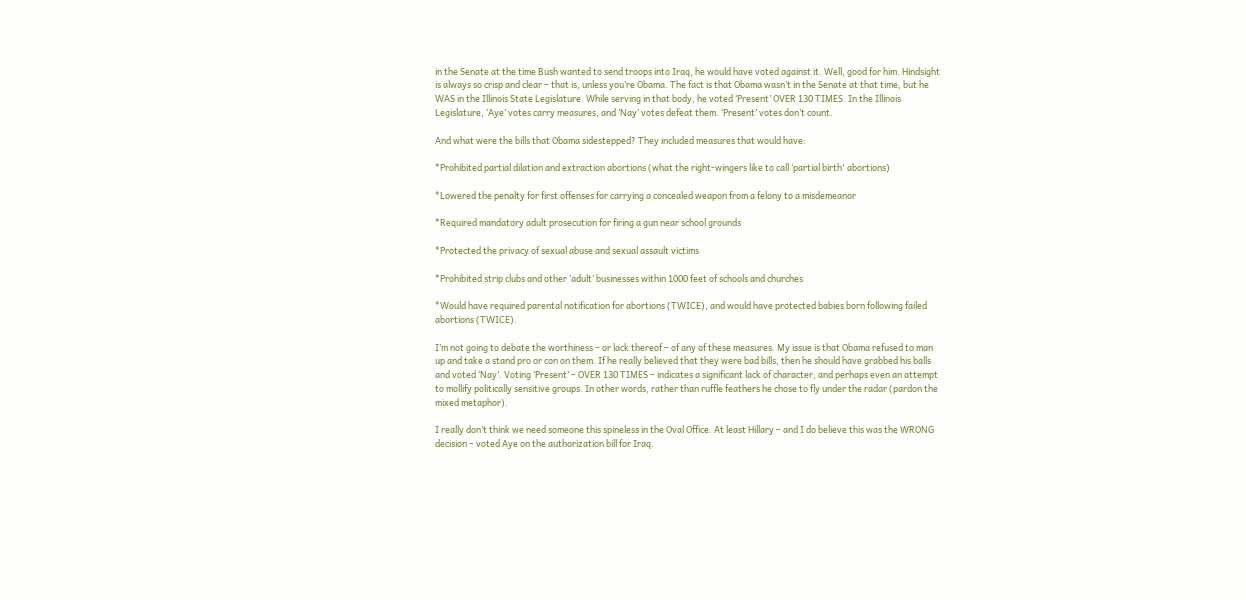in the Senate at the time Bush wanted to send troops into Iraq, he would have voted against it. Well, good for him. Hindsight is always so crisp and clear – that is, unless you’re Obama. The fact is that Obama wasn’t in the Senate at that time, but he WAS in the Illinois State Legislature. While serving in that body, he voted ‘Present’ OVER 130 TIMES. In the Illinois Legislature, ‘Aye’ votes carry measures, and ‘Nay’ votes defeat them. ‘Present’ votes don’t count.

And what were the bills that Obama sidestepped? They included measures that would have:

*Prohibited partial dilation and extraction abortions (what the right-wingers like to call ‘partial birth' abortions)

*Lowered the penalty for first offenses for carrying a concealed weapon from a felony to a misdemeanor

*Required mandatory adult prosecution for firing a gun near school grounds

*Protected the privacy of sexual abuse and sexual assault victims

*Prohibited strip clubs and other ‘adult’ businesses within 1000 feet of schools and churches

*Would have required parental notification for abortions (TWICE), and would have protected babies born following failed abortions (TWICE).

I’m not going to debate the worthiness – or lack thereof – of any of these measures. My issue is that Obama refused to man up and take a stand pro or con on them. If he really believed that they were bad bills, then he should have grabbed his balls and voted ‘Nay’. Voting ‘Present’ – OVER 130 TIMES – indicates a significant lack of character, and perhaps even an attempt to mollify politically sensitive groups. In other words, rather than ruffle feathers he chose to fly under the radar (pardon the mixed metaphor).

I really don’t think we need someone this spineless in the Oval Office. At least Hillary – and I do believe this was the WRONG decision – voted Aye on the authorization bill for Iraq.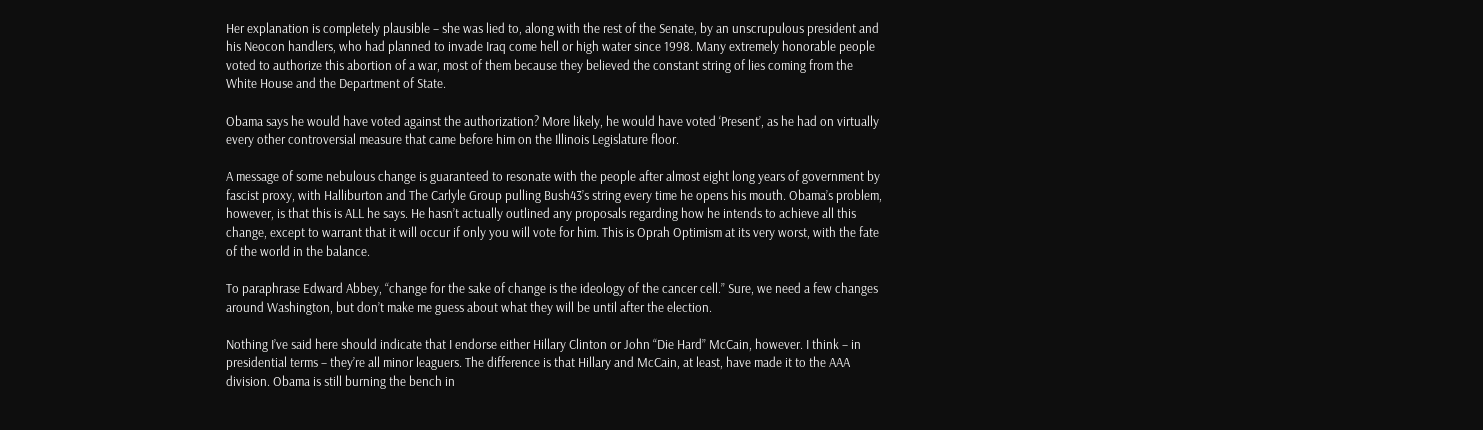Her explanation is completely plausible – she was lied to, along with the rest of the Senate, by an unscrupulous president and his Neocon handlers, who had planned to invade Iraq come hell or high water since 1998. Many extremely honorable people voted to authorize this abortion of a war, most of them because they believed the constant string of lies coming from the White House and the Department of State.

Obama says he would have voted against the authorization? More likely, he would have voted ‘Present’, as he had on virtually every other controversial measure that came before him on the Illinois Legislature floor.

A message of some nebulous change is guaranteed to resonate with the people after almost eight long years of government by fascist proxy, with Halliburton and The Carlyle Group pulling Bush43’s string every time he opens his mouth. Obama’s problem, however, is that this is ALL he says. He hasn’t actually outlined any proposals regarding how he intends to achieve all this change, except to warrant that it will occur if only you will vote for him. This is Oprah Optimism at its very worst, with the fate of the world in the balance.

To paraphrase Edward Abbey, “change for the sake of change is the ideology of the cancer cell.” Sure, we need a few changes around Washington, but don’t make me guess about what they will be until after the election.

Nothing I’ve said here should indicate that I endorse either Hillary Clinton or John “Die Hard” McCain, however. I think – in presidential terms – they’re all minor leaguers. The difference is that Hillary and McCain, at least, have made it to the AAA division. Obama is still burning the bench in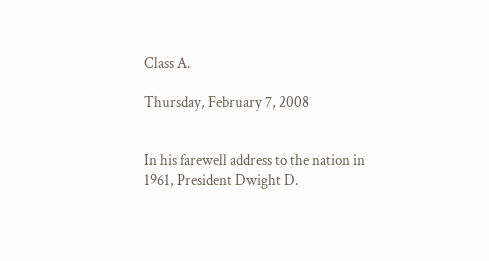Class A.

Thursday, February 7, 2008


In his farewell address to the nation in 1961, President Dwight D.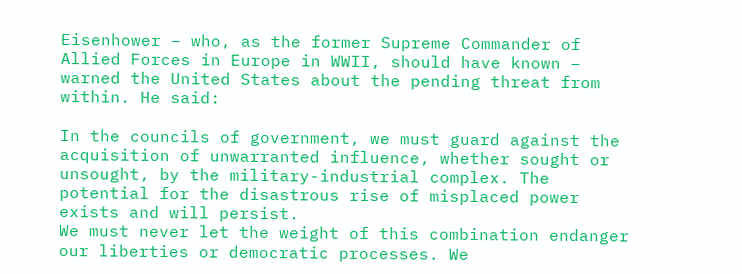Eisenhower – who, as the former Supreme Commander of Allied Forces in Europe in WWII, should have known – warned the United States about the pending threat from within. He said:

In the councils of government, we must guard against the acquisition of unwarranted influence, whether sought or unsought, by the military-industrial complex. The potential for the disastrous rise of misplaced power exists and will persist.
We must never let the weight of this combination endanger our liberties or democratic processes. We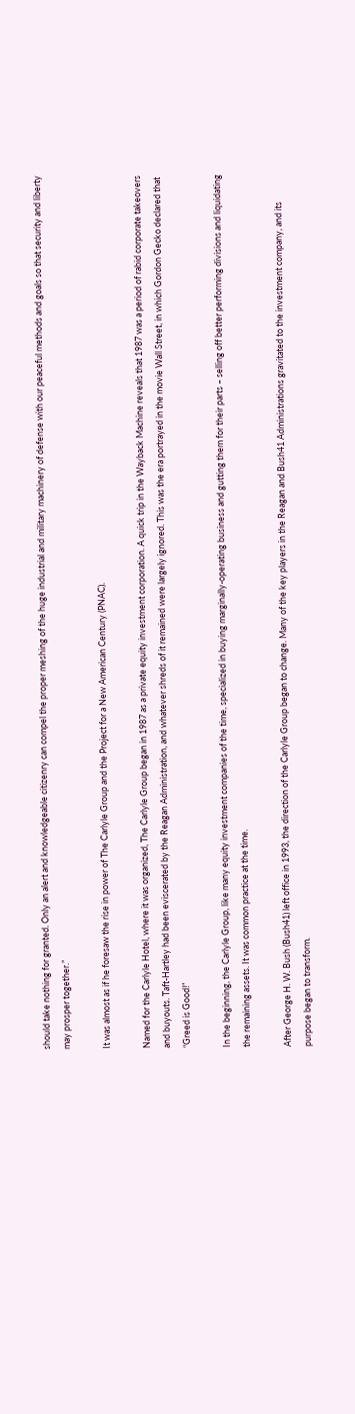should take nothing for granted. Only an alert and knowledgeable citizenry can compel the proper meshing of the huge industrial and military machinery of defense with our peaceful methods and goals so that security and liberty may prosper together.”

It was almost as if he foresaw the rise in power of The Carlyle Group and the Project for a New American Century (PNAC).

Named for the Carlyle Hotel, where it was organized, The Carlyle Group began in 1987 as a private equity investment corporation. A quick trip in the Wayback Machine reveals that 1987 was a period of rabid corporate takeovers and buyouts. Taft-Hartley had been eviscerated by the Reagan Administration, and whatever shreds of it remained were largely ignored. This was the era portrayed in the movie Wall Street, in which Gordon Gecko declared that “Greed is Good!”

In the beginning, the Carlyle Group, like many equity investment companies of the time, specialized in buying marginally-operating business and gutting them for their parts – selling off better performing divisions and liquidating the remaining assets. It was common practice at the time.

After George H. W. Bush (Bush41) left office in 1993, the direction of the Carlyle Group began to change. Many of the key players in the Reagan and Bush41 Administrations gravitated to the investment company, and its purpose began to transform.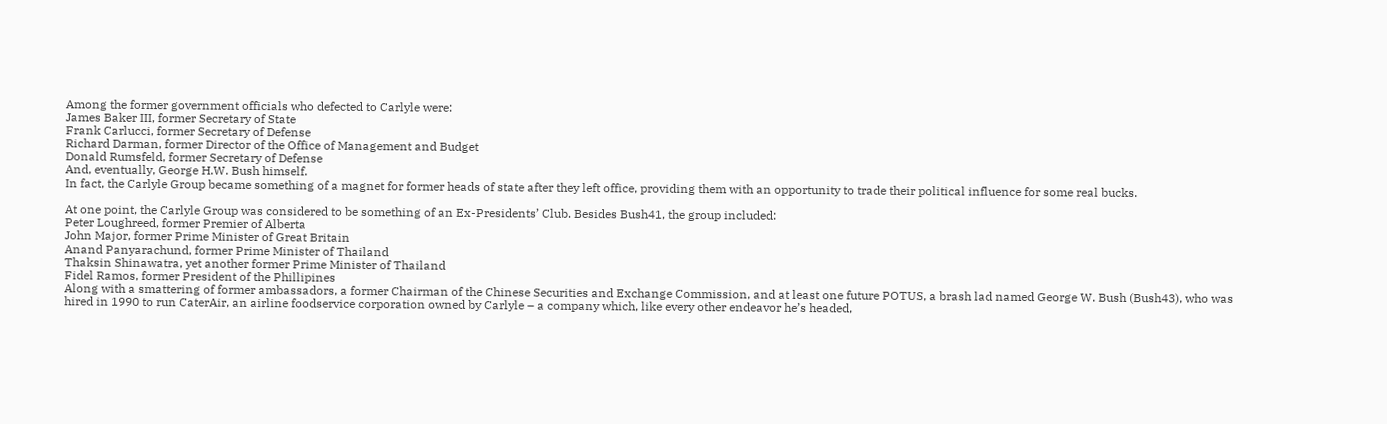Among the former government officials who defected to Carlyle were:
James Baker III, former Secretary of State
Frank Carlucci, former Secretary of Defense
Richard Darman, former Director of the Office of Management and Budget
Donald Rumsfeld, former Secretary of Defense
And, eventually, George H.W. Bush himself.
In fact, the Carlyle Group became something of a magnet for former heads of state after they left office, providing them with an opportunity to trade their political influence for some real bucks.

At one point, the Carlyle Group was considered to be something of an Ex-Presidents’ Club. Besides Bush41, the group included:
Peter Loughreed, former Premier of Alberta
John Major, former Prime Minister of Great Britain
Anand Panyarachund, former Prime Minister of Thailand
Thaksin Shinawatra, yet another former Prime Minister of Thailand
Fidel Ramos, former President of the Phillipines
Along with a smattering of former ambassadors, a former Chairman of the Chinese Securities and Exchange Commission, and at least one future POTUS, a brash lad named George W. Bush (Bush43), who was hired in 1990 to run CaterAir, an airline foodservice corporation owned by Carlyle – a company which, like every other endeavor he’s headed,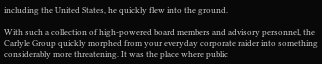including the United States, he quickly flew into the ground.

With such a collection of high-powered board members and advisory personnel, the Carlyle Group quickly morphed from your everyday corporate raider into something considerably more threatening. It was the place where public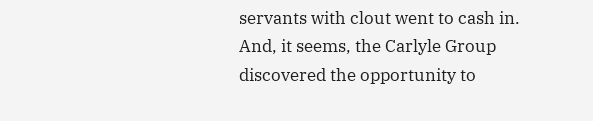servants with clout went to cash in. And, it seems, the Carlyle Group discovered the opportunity to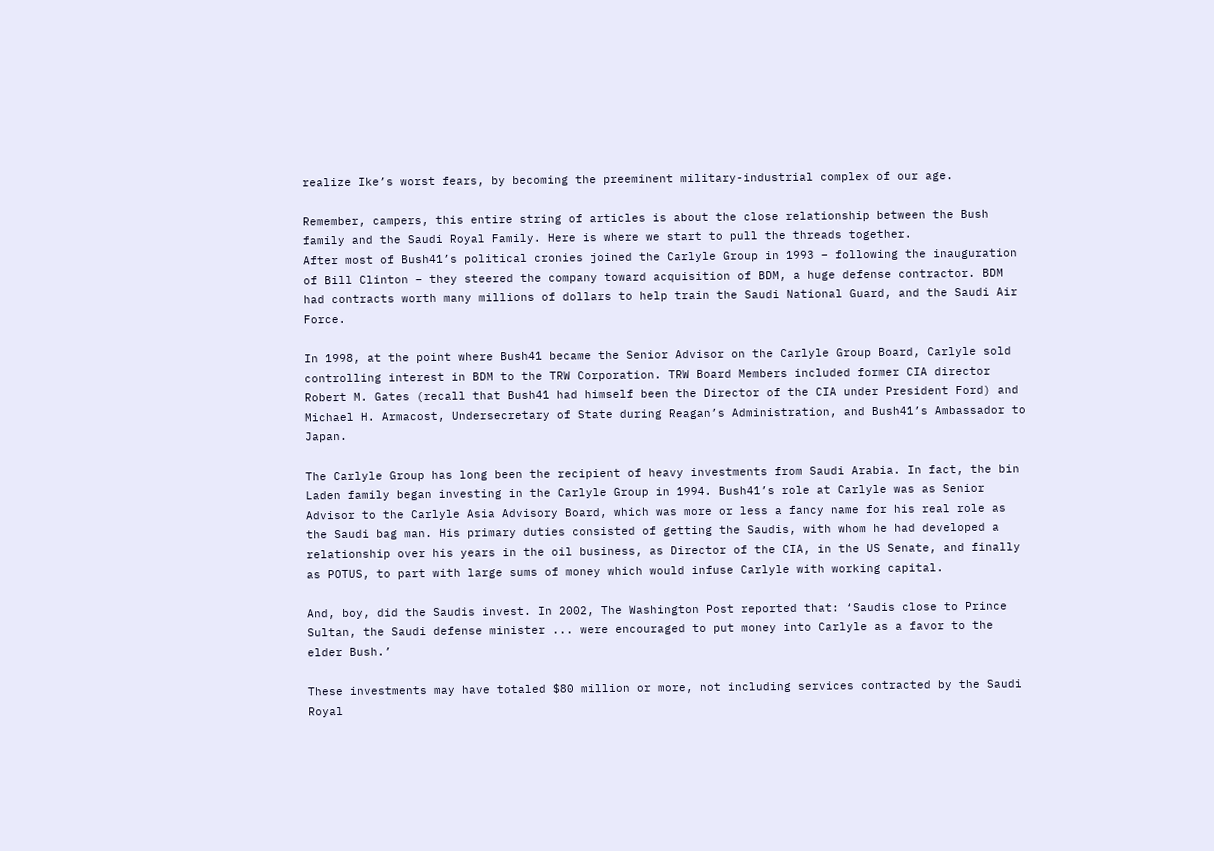realize Ike’s worst fears, by becoming the preeminent military-industrial complex of our age.

Remember, campers, this entire string of articles is about the close relationship between the Bush family and the Saudi Royal Family. Here is where we start to pull the threads together.
After most of Bush41’s political cronies joined the Carlyle Group in 1993 – following the inauguration of Bill Clinton – they steered the company toward acquisition of BDM, a huge defense contractor. BDM had contracts worth many millions of dollars to help train the Saudi National Guard, and the Saudi Air Force.

In 1998, at the point where Bush41 became the Senior Advisor on the Carlyle Group Board, Carlyle sold controlling interest in BDM to the TRW Corporation. TRW Board Members included former CIA director Robert M. Gates (recall that Bush41 had himself been the Director of the CIA under President Ford) and Michael H. Armacost, Undersecretary of State during Reagan’s Administration, and Bush41’s Ambassador to Japan.

The Carlyle Group has long been the recipient of heavy investments from Saudi Arabia. In fact, the bin Laden family began investing in the Carlyle Group in 1994. Bush41’s role at Carlyle was as Senior Advisor to the Carlyle Asia Advisory Board, which was more or less a fancy name for his real role as the Saudi bag man. His primary duties consisted of getting the Saudis, with whom he had developed a relationship over his years in the oil business, as Director of the CIA, in the US Senate, and finally as POTUS, to part with large sums of money which would infuse Carlyle with working capital.

And, boy, did the Saudis invest. In 2002, The Washington Post reported that: ‘Saudis close to Prince Sultan, the Saudi defense minister ... were encouraged to put money into Carlyle as a favor to the elder Bush.’

These investments may have totaled $80 million or more, not including services contracted by the Saudi Royal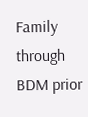Family through BDM prior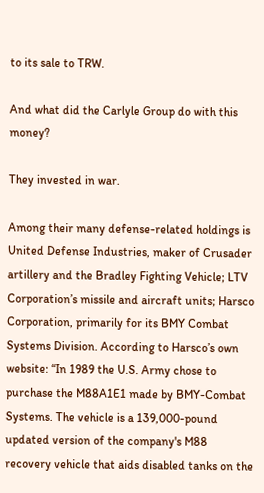to its sale to TRW.

And what did the Carlyle Group do with this money?

They invested in war.

Among their many defense-related holdings is United Defense Industries, maker of Crusader artillery and the Bradley Fighting Vehicle; LTV Corporation’s missile and aircraft units; Harsco Corporation, primarily for its BMY Combat Systems Division. According to Harsco’s own website: “In 1989 the U.S. Army chose to purchase the M88A1E1 made by BMY-Combat Systems. The vehicle is a 139,000-pound updated version of the company's M88 recovery vehicle that aids disabled tanks on the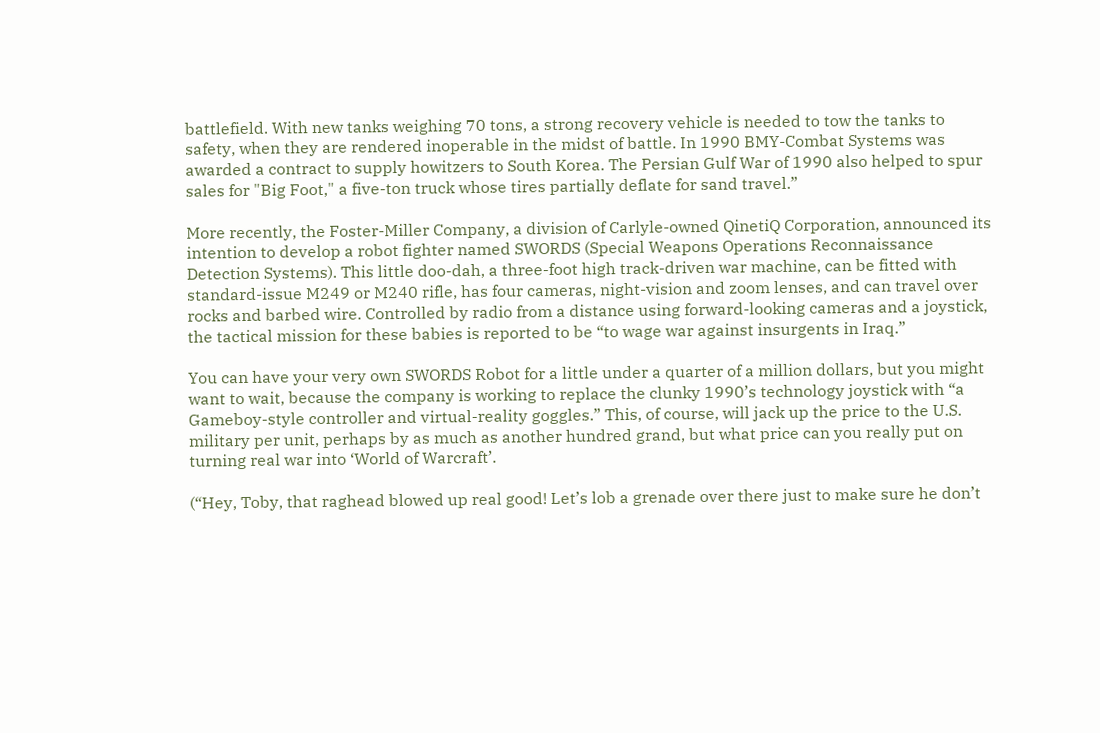battlefield. With new tanks weighing 70 tons, a strong recovery vehicle is needed to tow the tanks to safety, when they are rendered inoperable in the midst of battle. In 1990 BMY-Combat Systems was awarded a contract to supply howitzers to South Korea. The Persian Gulf War of 1990 also helped to spur sales for "Big Foot," a five-ton truck whose tires partially deflate for sand travel.”

More recently, the Foster-Miller Company, a division of Carlyle-owned QinetiQ Corporation, announced its intention to develop a robot fighter named SWORDS (Special Weapons Operations Reconnaissance Detection Systems). This little doo-dah, a three-foot high track-driven war machine, can be fitted with standard-issue M249 or M240 rifle, has four cameras, night-vision and zoom lenses, and can travel over rocks and barbed wire. Controlled by radio from a distance using forward-looking cameras and a joystick, the tactical mission for these babies is reported to be “to wage war against insurgents in Iraq.”

You can have your very own SWORDS Robot for a little under a quarter of a million dollars, but you might want to wait, because the company is working to replace the clunky 1990’s technology joystick with “a Gameboy-style controller and virtual-reality goggles.” This, of course, will jack up the price to the U.S. military per unit, perhaps by as much as another hundred grand, but what price can you really put on turning real war into ‘World of Warcraft’.

(“Hey, Toby, that raghead blowed up real good! Let’s lob a grenade over there just to make sure he don’t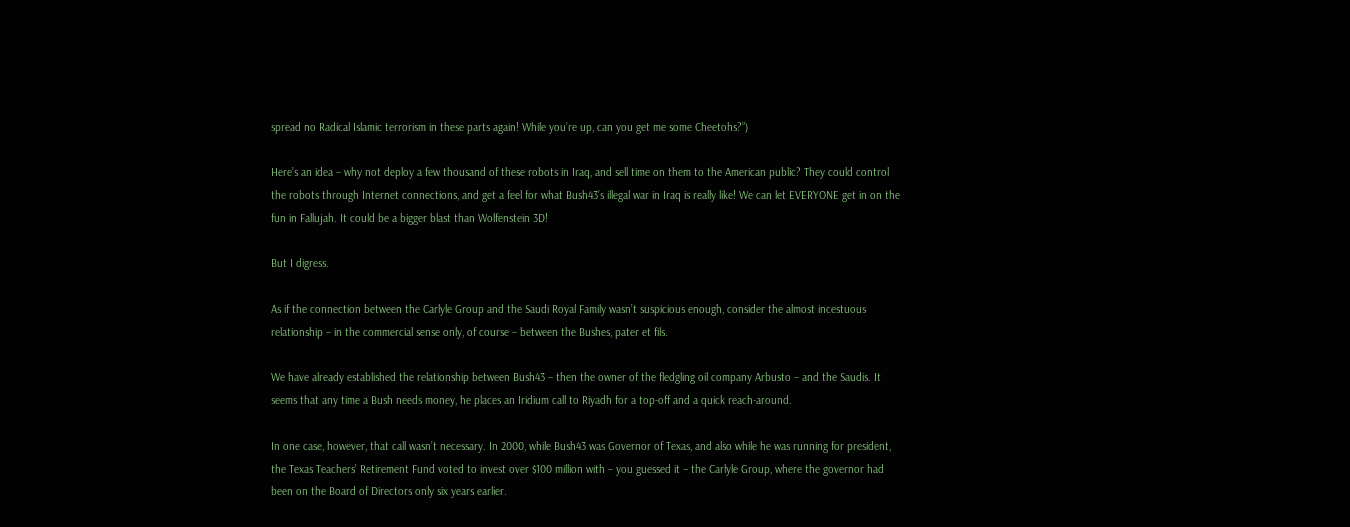spread no Radical Islamic terrorism in these parts again! While you’re up, can you get me some Cheetohs?”)

Here’s an idea – why not deploy a few thousand of these robots in Iraq, and sell time on them to the American public? They could control the robots through Internet connections, and get a feel for what Bush43’s illegal war in Iraq is really like! We can let EVERYONE get in on the fun in Fallujah. It could be a bigger blast than Wolfenstein 3D!

But I digress.

As if the connection between the Carlyle Group and the Saudi Royal Family wasn’t suspicious enough, consider the almost incestuous relationship – in the commercial sense only, of course – between the Bushes, pater et fils.

We have already established the relationship between Bush43 – then the owner of the fledgling oil company Arbusto – and the Saudis. It seems that any time a Bush needs money, he places an Iridium call to Riyadh for a top-off and a quick reach-around.

In one case, however, that call wasn’t necessary. In 2000, while Bush43 was Governor of Texas, and also while he was running for president, the Texas Teachers’ Retirement Fund voted to invest over $100 million with – you guessed it – the Carlyle Group, where the governor had been on the Board of Directors only six years earlier.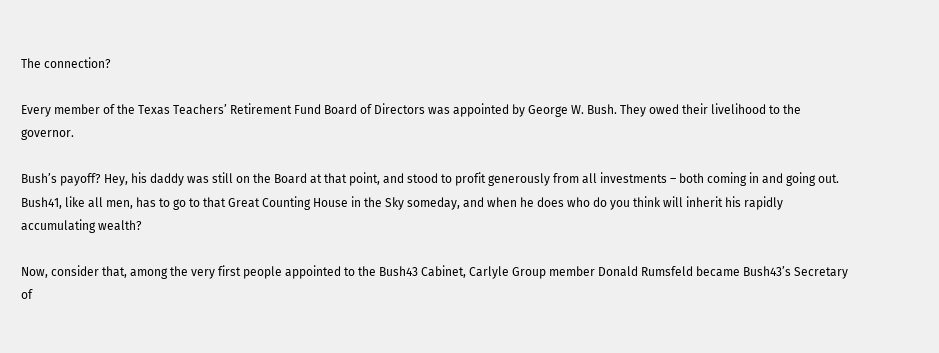The connection?

Every member of the Texas Teachers’ Retirement Fund Board of Directors was appointed by George W. Bush. They owed their livelihood to the governor.

Bush’s payoff? Hey, his daddy was still on the Board at that point, and stood to profit generously from all investments – both coming in and going out. Bush41, like all men, has to go to that Great Counting House in the Sky someday, and when he does who do you think will inherit his rapidly accumulating wealth?

Now, consider that, among the very first people appointed to the Bush43 Cabinet, Carlyle Group member Donald Rumsfeld became Bush43’s Secretary of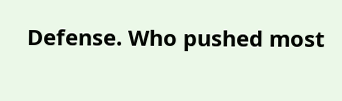Defense. Who pushed most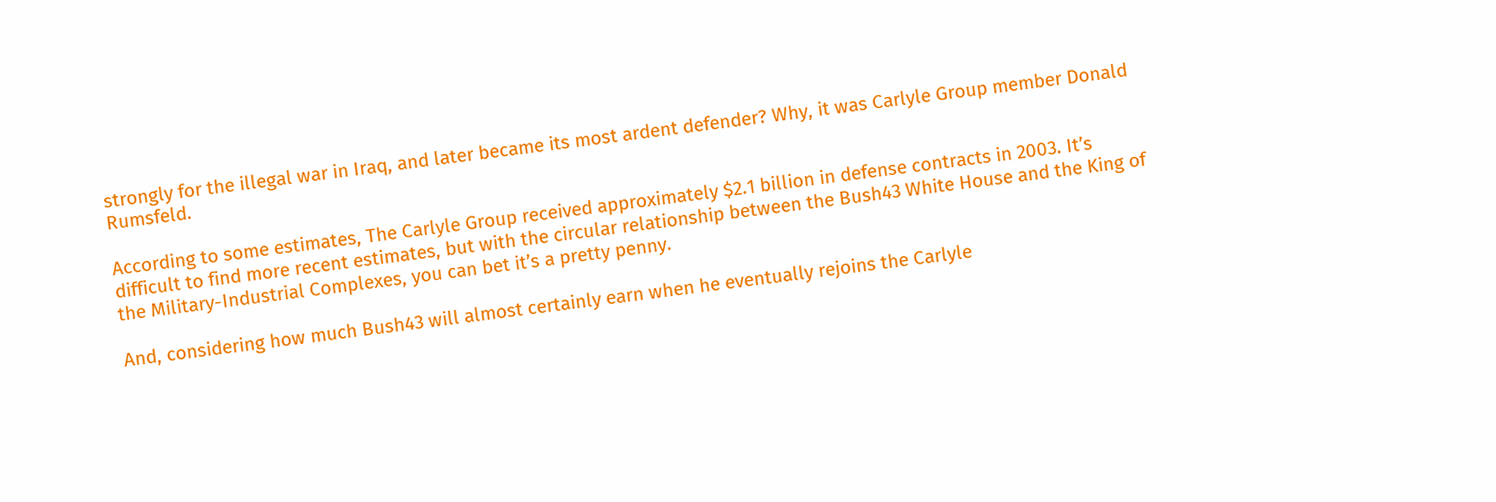strongly for the illegal war in Iraq, and later became its most ardent defender? Why, it was Carlyle Group member Donald Rumsfeld.

According to some estimates, The Carlyle Group received approximately $2.1 billion in defense contracts in 2003. It’s difficult to find more recent estimates, but with the circular relationship between the Bush43 White House and the King of the Military-Industrial Complexes, you can bet it’s a pretty penny.

And, considering how much Bush43 will almost certainly earn when he eventually rejoins the Carlyle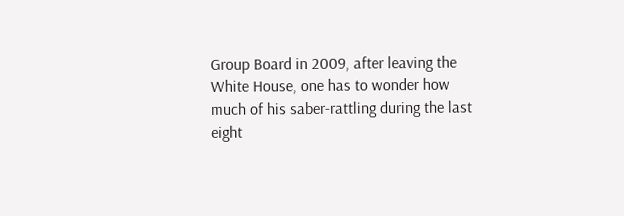Group Board in 2009, after leaving the White House, one has to wonder how much of his saber-rattling during the last eight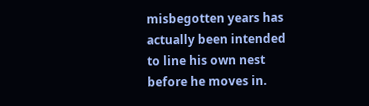misbegotten years has actually been intended to line his own nest before he moves in.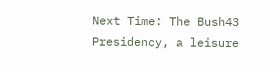Next Time: The Bush43 Presidency, a leisure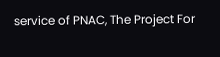service of PNAC, The Project For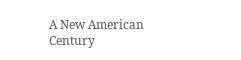A New American Century